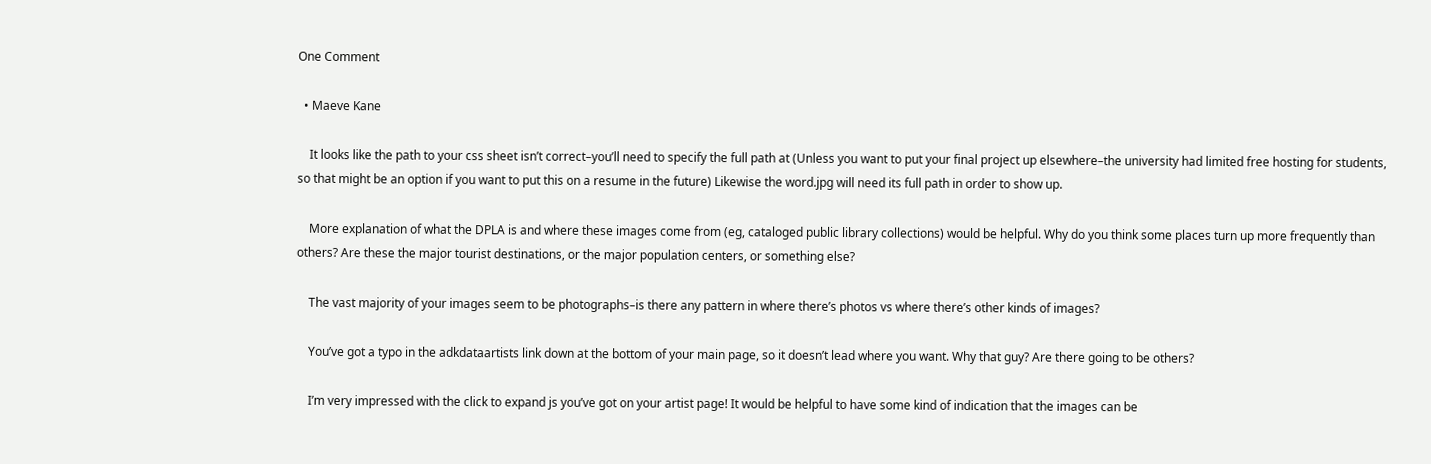One Comment

  • Maeve Kane

    It looks like the path to your css sheet isn’t correct–you’ll need to specify the full path at (Unless you want to put your final project up elsewhere–the university had limited free hosting for students, so that might be an option if you want to put this on a resume in the future) Likewise the word.jpg will need its full path in order to show up.

    More explanation of what the DPLA is and where these images come from (eg, cataloged public library collections) would be helpful. Why do you think some places turn up more frequently than others? Are these the major tourist destinations, or the major population centers, or something else?

    The vast majority of your images seem to be photographs–is there any pattern in where there’s photos vs where there’s other kinds of images?

    You’ve got a typo in the adkdataartists link down at the bottom of your main page, so it doesn’t lead where you want. Why that guy? Are there going to be others?

    I’m very impressed with the click to expand js you’ve got on your artist page! It would be helpful to have some kind of indication that the images can be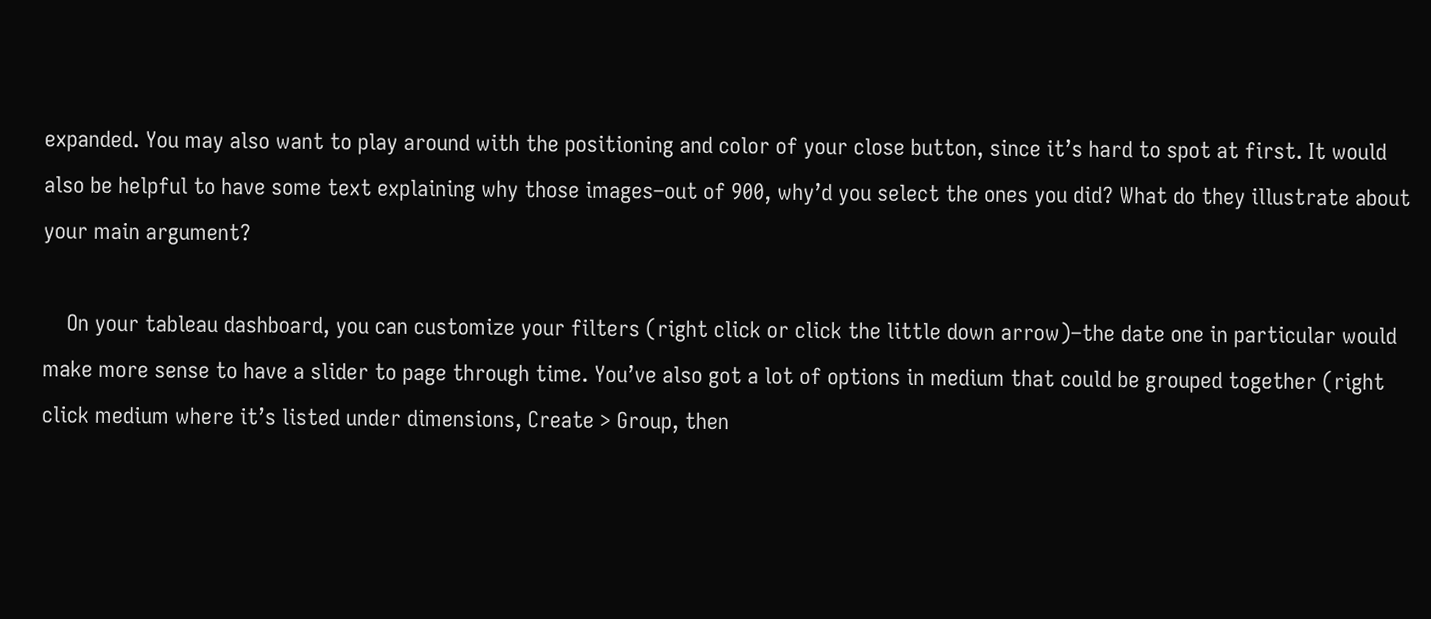expanded. You may also want to play around with the positioning and color of your close button, since it’s hard to spot at first. It would also be helpful to have some text explaining why those images–out of 900, why’d you select the ones you did? What do they illustrate about your main argument?

    On your tableau dashboard, you can customize your filters (right click or click the little down arrow)–the date one in particular would make more sense to have a slider to page through time. You’ve also got a lot of options in medium that could be grouped together (right click medium where it’s listed under dimensions, Create > Group, then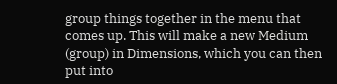group things together in the menu that comes up. This will make a new Medium (group) in Dimensions, which you can then put into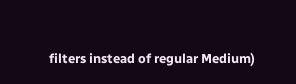filters instead of regular Medium)